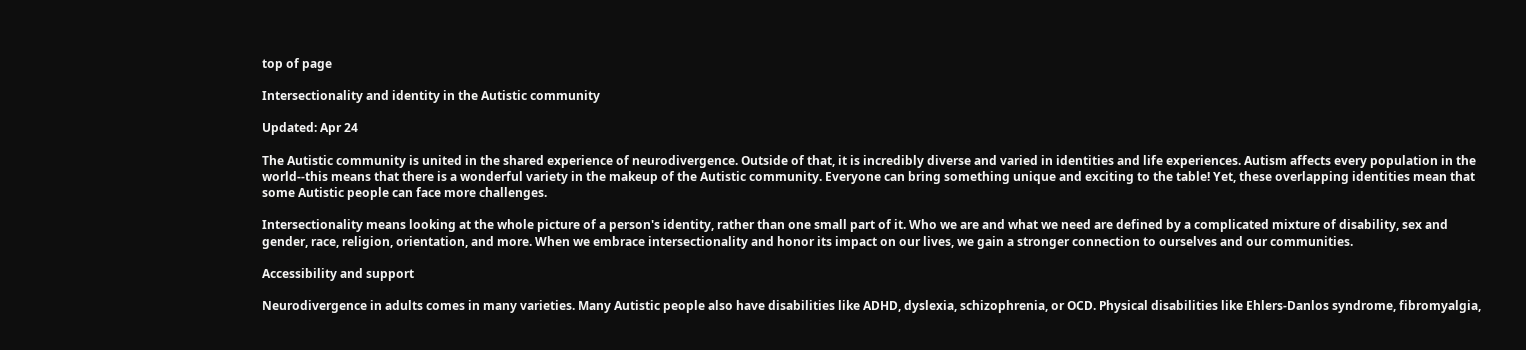top of page

Intersectionality and identity in the Autistic community

Updated: Apr 24

The Autistic community is united in the shared experience of neurodivergence. Outside of that, it is incredibly diverse and varied in identities and life experiences. Autism affects every population in the world--this means that there is a wonderful variety in the makeup of the Autistic community. Everyone can bring something unique and exciting to the table! Yet, these overlapping identities mean that some Autistic people can face more challenges.

Intersectionality means looking at the whole picture of a person's identity, rather than one small part of it. Who we are and what we need are defined by a complicated mixture of disability, sex and gender, race, religion, orientation, and more. When we embrace intersectionality and honor its impact on our lives, we gain a stronger connection to ourselves and our communities.

Accessibility and support

Neurodivergence in adults comes in many varieties. Many Autistic people also have disabilities like ADHD, dyslexia, schizophrenia, or OCD. Physical disabilities like Ehlers-Danlos syndrome, fibromyalgia,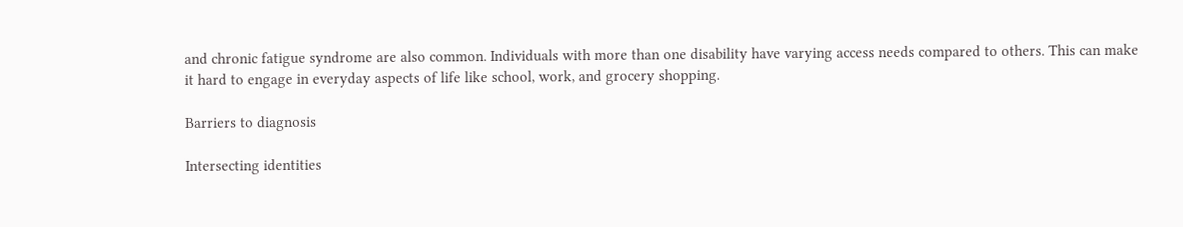and chronic fatigue syndrome are also common. Individuals with more than one disability have varying access needs compared to others. This can make it hard to engage in everyday aspects of life like school, work, and grocery shopping.

Barriers to diagnosis

Intersecting identities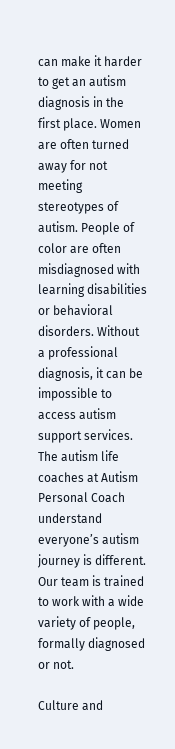can make it harder to get an autism diagnosis in the first place. Women are often turned away for not meeting stereotypes of autism. People of color are often misdiagnosed with learning disabilities or behavioral disorders. Without a professional diagnosis, it can be impossible to access autism support services. The autism life coaches at Autism Personal Coach understand everyone’s autism journey is different. Our team is trained to work with a wide variety of people, formally diagnosed or not.

Culture and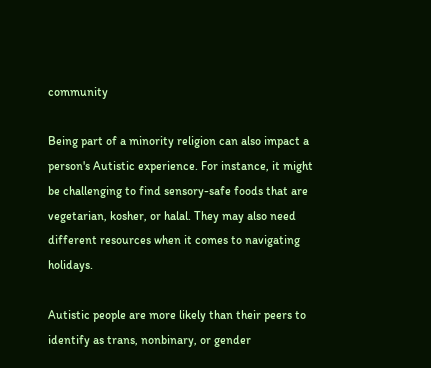community

Being part of a minority religion can also impact a person's Autistic experience. For instance, it might be challenging to find sensory-safe foods that are vegetarian, kosher, or halal. They may also need different resources when it comes to navigating holidays.

Autistic people are more likely than their peers to identify as trans, nonbinary, or gender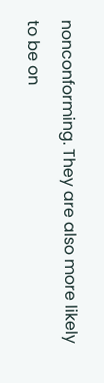nonconforming. They are also more likely to be on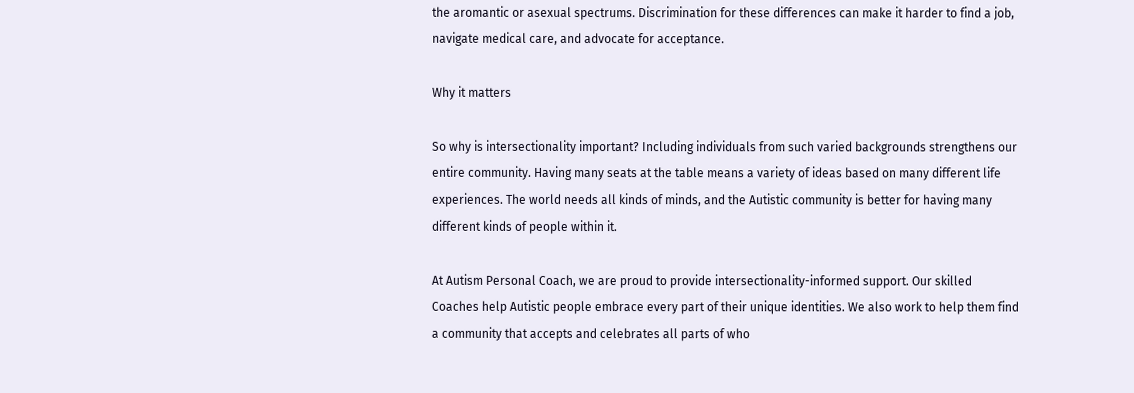the aromantic or asexual spectrums. Discrimination for these differences can make it harder to find a job, navigate medical care, and advocate for acceptance.

Why it matters

So why is intersectionality important? Including individuals from such varied backgrounds strengthens our entire community. Having many seats at the table means a variety of ideas based on many different life experiences. The world needs all kinds of minds, and the Autistic community is better for having many different kinds of people within it.

At Autism Personal Coach, we are proud to provide intersectionality-informed support. Our skilled Coaches help Autistic people embrace every part of their unique identities. We also work to help them find a community that accepts and celebrates all parts of who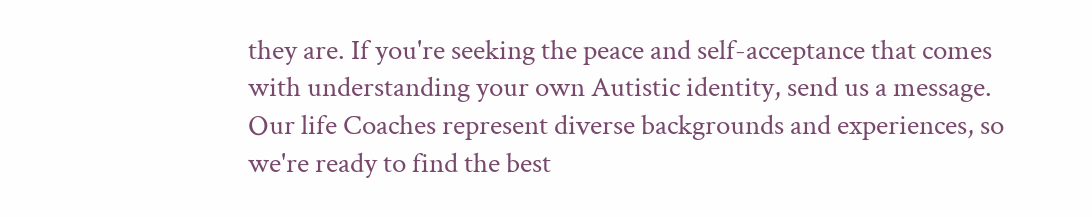they are. If you're seeking the peace and self-acceptance that comes with understanding your own Autistic identity, send us a message. Our life Coaches represent diverse backgrounds and experiences, so we're ready to find the best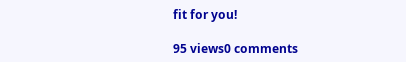fit for you!

95 views0 comments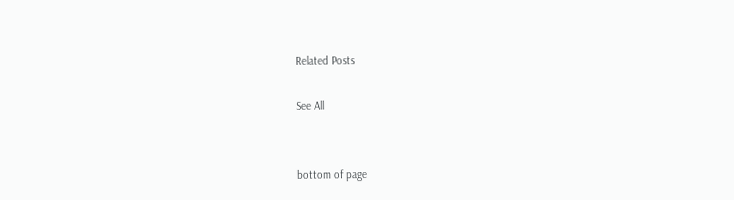Related Posts

See All


bottom of page